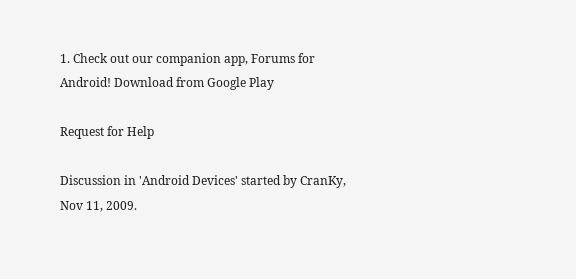1. Check out our companion app, Forums for Android! Download from Google Play

Request for Help

Discussion in 'Android Devices' started by CranKy, Nov 11, 2009.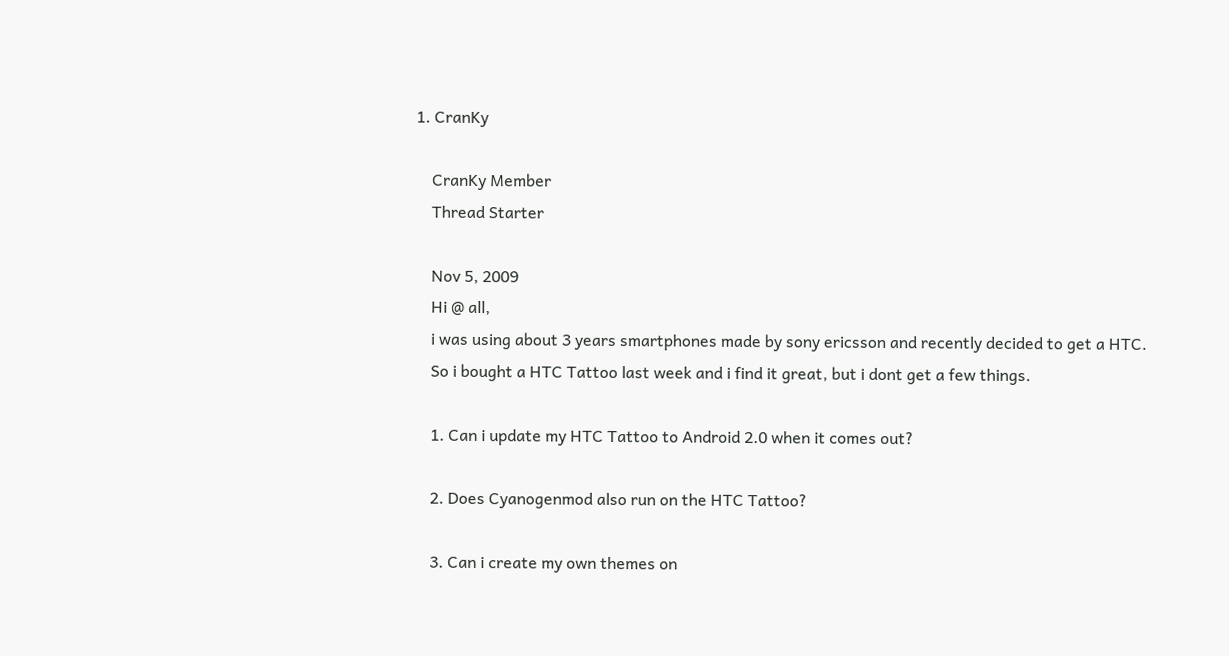1. CranKy

    CranKy Member
    Thread Starter

    Nov 5, 2009
    Hi @ all,
    i was using about 3 years smartphones made by sony ericsson and recently decided to get a HTC.
    So i bought a HTC Tattoo last week and i find it great, but i dont get a few things.

    1. Can i update my HTC Tattoo to Android 2.0 when it comes out?

    2. Does Cyanogenmod also run on the HTC Tattoo?

    3. Can i create my own themes on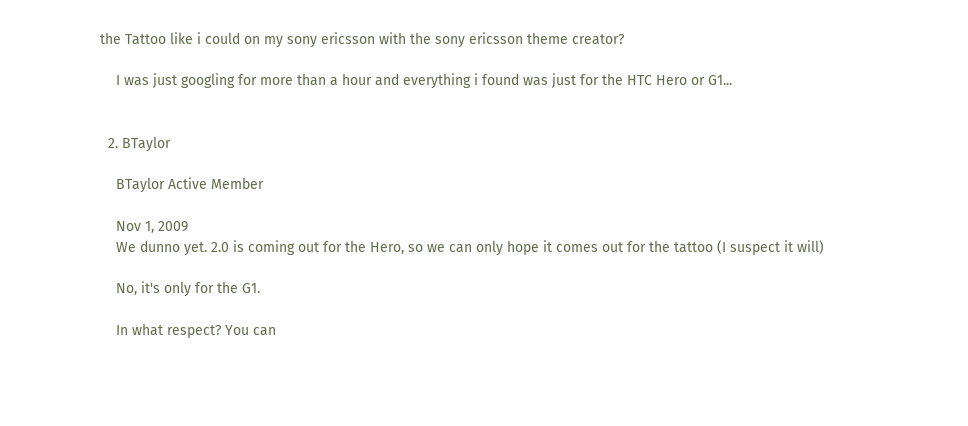the Tattoo like i could on my sony ericsson with the sony ericsson theme creator?

    I was just googling for more than a hour and everything i found was just for the HTC Hero or G1...


  2. BTaylor

    BTaylor Active Member

    Nov 1, 2009
    We dunno yet. 2.0 is coming out for the Hero, so we can only hope it comes out for the tattoo (I suspect it will)

    No, it's only for the G1.

    In what respect? You can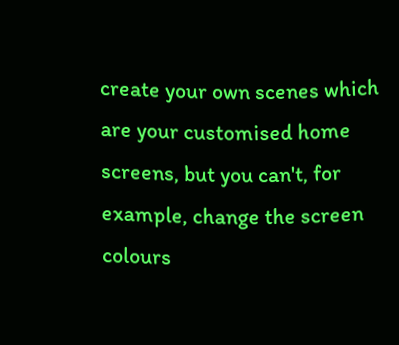create your own scenes which are your customised home screens, but you can't, for example, change the screen colours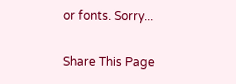or fonts. Sorry...

Share This Page